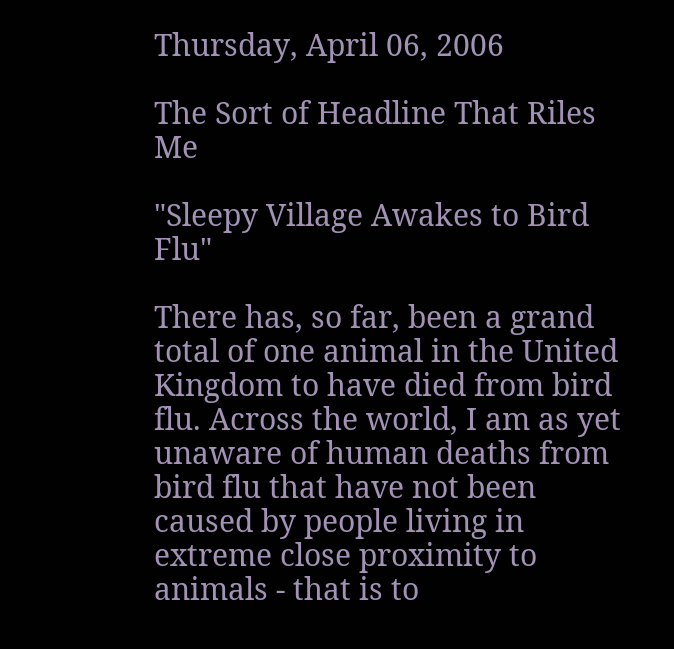Thursday, April 06, 2006

The Sort of Headline That Riles Me

"Sleepy Village Awakes to Bird Flu"

There has, so far, been a grand total of one animal in the United Kingdom to have died from bird flu. Across the world, I am as yet unaware of human deaths from bird flu that have not been caused by people living in extreme close proximity to animals - that is to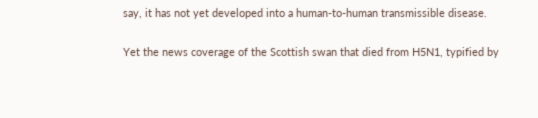say, it has not yet developed into a human-to-human transmissible disease.

Yet the news coverage of the Scottish swan that died from H5N1, typified by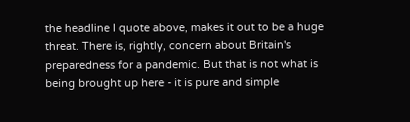the headline I quote above, makes it out to be a huge threat. There is, rightly, concern about Britain's preparedness for a pandemic. But that is not what is being brought up here - it is pure and simple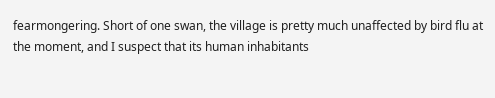fearmongering. Short of one swan, the village is pretty much unaffected by bird flu at the moment, and I suspect that its human inhabitants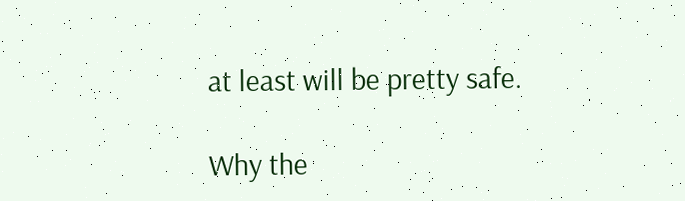at least will be pretty safe.

Why the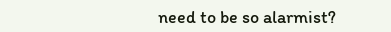need to be so alarmist?